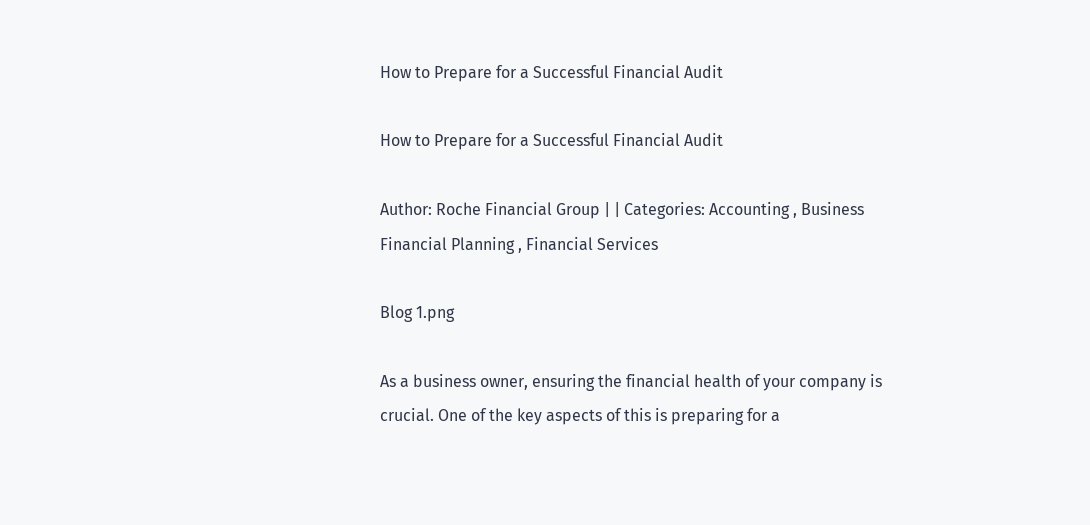How to Prepare for a Successful Financial Audit

How to Prepare for a Successful Financial Audit

Author: Roche Financial Group | | Categories: Accounting , Business Financial Planning , Financial Services

Blog 1.png

As a business owner, ensuring the financial health of your company is crucial. One of the key aspects of this is preparing for a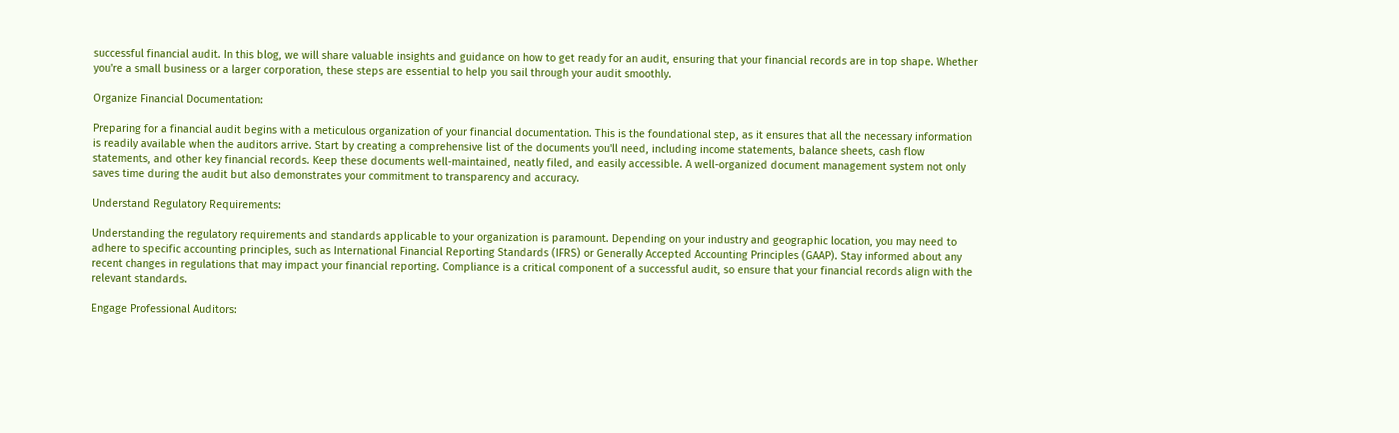successful financial audit. In this blog, we will share valuable insights and guidance on how to get ready for an audit, ensuring that your financial records are in top shape. Whether you're a small business or a larger corporation, these steps are essential to help you sail through your audit smoothly.

Organize Financial Documentation:

Preparing for a financial audit begins with a meticulous organization of your financial documentation. This is the foundational step, as it ensures that all the necessary information is readily available when the auditors arrive. Start by creating a comprehensive list of the documents you'll need, including income statements, balance sheets, cash flow statements, and other key financial records. Keep these documents well-maintained, neatly filed, and easily accessible. A well-organized document management system not only saves time during the audit but also demonstrates your commitment to transparency and accuracy.

Understand Regulatory Requirements:

Understanding the regulatory requirements and standards applicable to your organization is paramount. Depending on your industry and geographic location, you may need to adhere to specific accounting principles, such as International Financial Reporting Standards (IFRS) or Generally Accepted Accounting Principles (GAAP). Stay informed about any recent changes in regulations that may impact your financial reporting. Compliance is a critical component of a successful audit, so ensure that your financial records align with the relevant standards.

Engage Professional Auditors: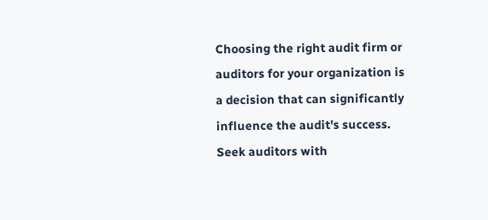Choosing the right audit firm or auditors for your organization is a decision that can significantly influence the audit's success. Seek auditors with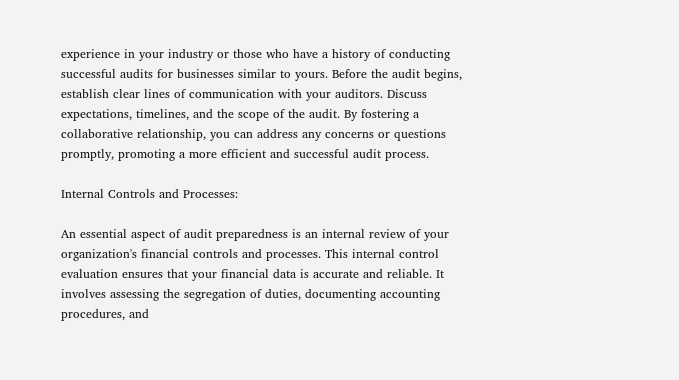experience in your industry or those who have a history of conducting successful audits for businesses similar to yours. Before the audit begins, establish clear lines of communication with your auditors. Discuss expectations, timelines, and the scope of the audit. By fostering a collaborative relationship, you can address any concerns or questions promptly, promoting a more efficient and successful audit process.

Internal Controls and Processes:

An essential aspect of audit preparedness is an internal review of your organization's financial controls and processes. This internal control evaluation ensures that your financial data is accurate and reliable. It involves assessing the segregation of duties, documenting accounting procedures, and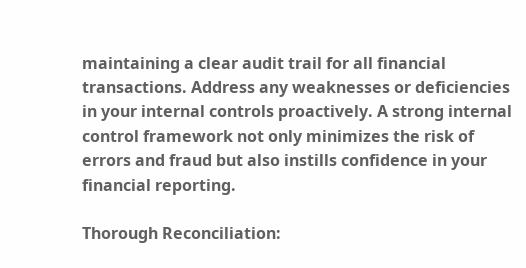maintaining a clear audit trail for all financial transactions. Address any weaknesses or deficiencies in your internal controls proactively. A strong internal control framework not only minimizes the risk of errors and fraud but also instills confidence in your financial reporting.

Thorough Reconciliation: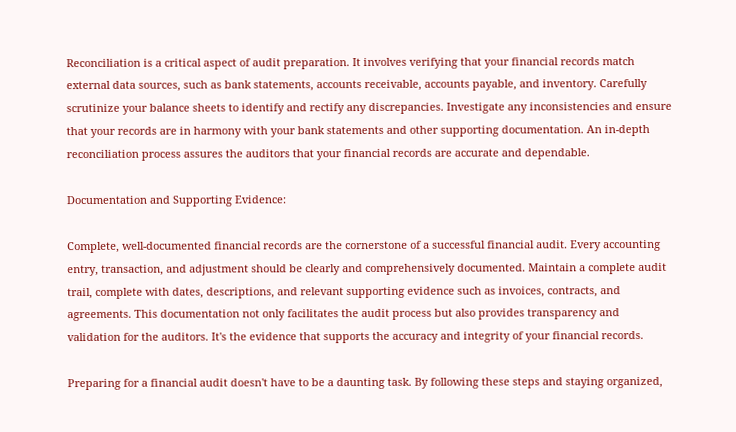Reconciliation is a critical aspect of audit preparation. It involves verifying that your financial records match external data sources, such as bank statements, accounts receivable, accounts payable, and inventory. Carefully scrutinize your balance sheets to identify and rectify any discrepancies. Investigate any inconsistencies and ensure that your records are in harmony with your bank statements and other supporting documentation. An in-depth reconciliation process assures the auditors that your financial records are accurate and dependable.

Documentation and Supporting Evidence:

Complete, well-documented financial records are the cornerstone of a successful financial audit. Every accounting entry, transaction, and adjustment should be clearly and comprehensively documented. Maintain a complete audit trail, complete with dates, descriptions, and relevant supporting evidence such as invoices, contracts, and agreements. This documentation not only facilitates the audit process but also provides transparency and validation for the auditors. It's the evidence that supports the accuracy and integrity of your financial records.

Preparing for a financial audit doesn't have to be a daunting task. By following these steps and staying organized,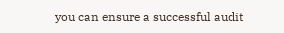you can ensure a successful audit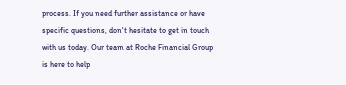process. If you need further assistance or have specific questions, don't hesitate to get in touch with us today. Our team at Roche Financial Group is here to help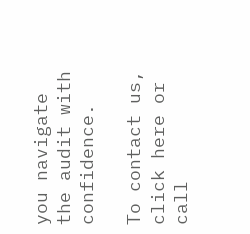you navigate the audit with confidence.

To contact us, click here or call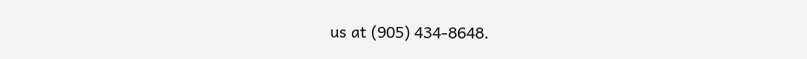us at (905) 434-8648.